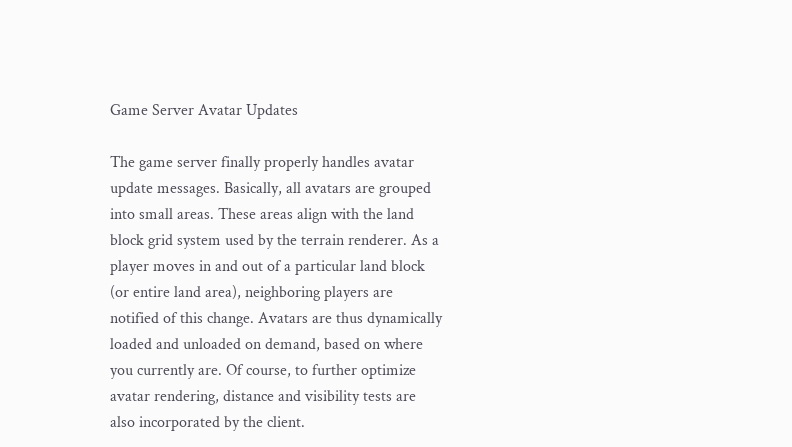Game Server Avatar Updates

The game server finally properly handles avatar update messages. Basically, all avatars are grouped into small areas. These areas align with the land block grid system used by the terrain renderer. As a player moves in and out of a particular land block (or entire land area), neighboring players are notified of this change. Avatars are thus dynamically loaded and unloaded on demand, based on where you currently are. Of course, to further optimize avatar rendering, distance and visibility tests are also incorporated by the client.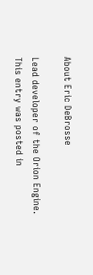About Eric DeBrosse

Lead developer of the Orion Engine.
This entry was posted in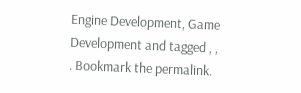Engine Development, Game Development and tagged , , . Bookmark the permalink.